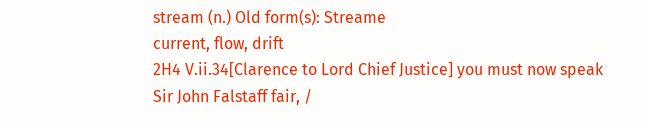stream (n.) Old form(s): Streame
current, flow, drift
2H4 V.ii.34[Clarence to Lord Chief Justice] you must now speak Sir John Falstaff fair, /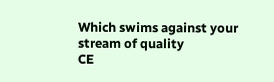Which swims against your stream of quality
CE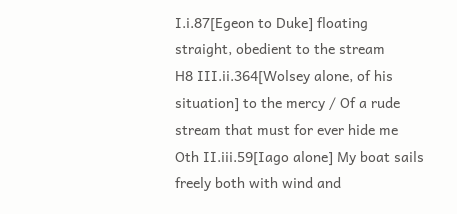I.i.87[Egeon to Duke] floating straight, obedient to the stream
H8 III.ii.364[Wolsey alone, of his situation] to the mercy / Of a rude stream that must for ever hide me
Oth II.iii.59[Iago alone] My boat sails freely both with wind and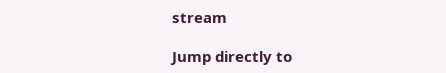stream

Jump directly to